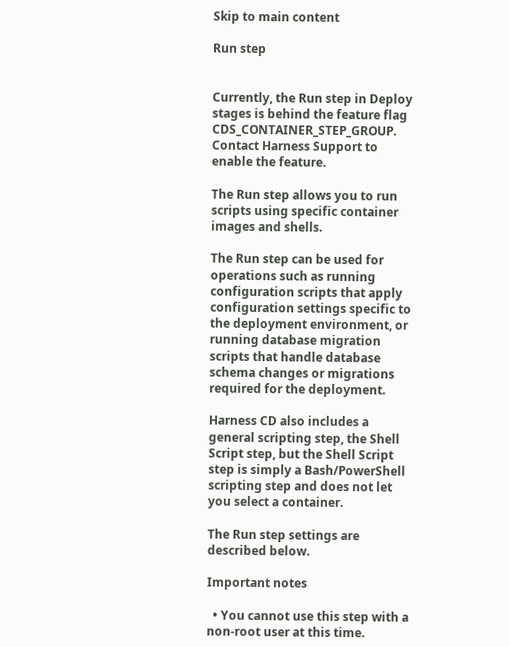Skip to main content

Run step


Currently, the Run step in Deploy stages is behind the feature flag CDS_CONTAINER_STEP_GROUP. Contact Harness Support to enable the feature.

The Run step allows you to run scripts using specific container images and shells.

The Run step can be used for operations such as running configuration scripts that apply configuration settings specific to the deployment environment, or running database migration scripts that handle database schema changes or migrations required for the deployment.

Harness CD also includes a general scripting step, the Shell Script step, but the Shell Script step is simply a Bash/PowerShell scripting step and does not let you select a container.

The Run step settings are described below.

Important notes

  • You cannot use this step with a non-root user at this time.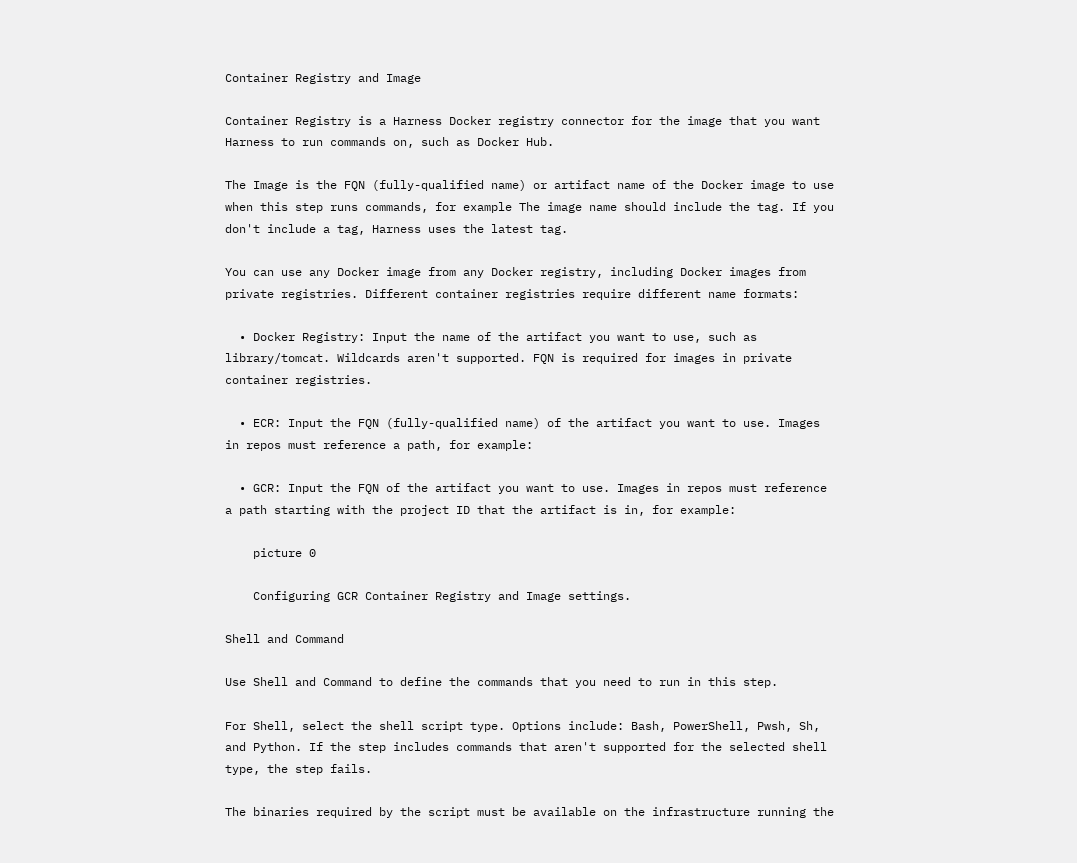Container Registry and Image

Container Registry is a Harness Docker registry connector for the image that you want Harness to run commands on, such as Docker Hub.

The Image is the FQN (fully-qualified name) or artifact name of the Docker image to use when this step runs commands, for example The image name should include the tag. If you don't include a tag, Harness uses the latest tag.

You can use any Docker image from any Docker registry, including Docker images from private registries. Different container registries require different name formats:

  • Docker Registry: Input the name of the artifact you want to use, such as library/tomcat. Wildcards aren't supported. FQN is required for images in private container registries.

  • ECR: Input the FQN (fully-qualified name) of the artifact you want to use. Images in repos must reference a path, for example:

  • GCR: Input the FQN of the artifact you want to use. Images in repos must reference a path starting with the project ID that the artifact is in, for example:

    picture 0

    Configuring GCR Container Registry and Image settings.

Shell and Command

Use Shell and Command to define the commands that you need to run in this step.

For Shell, select the shell script type. Options include: Bash, PowerShell, Pwsh, Sh, and Python. If the step includes commands that aren't supported for the selected shell type, the step fails.

The binaries required by the script must be available on the infrastructure running the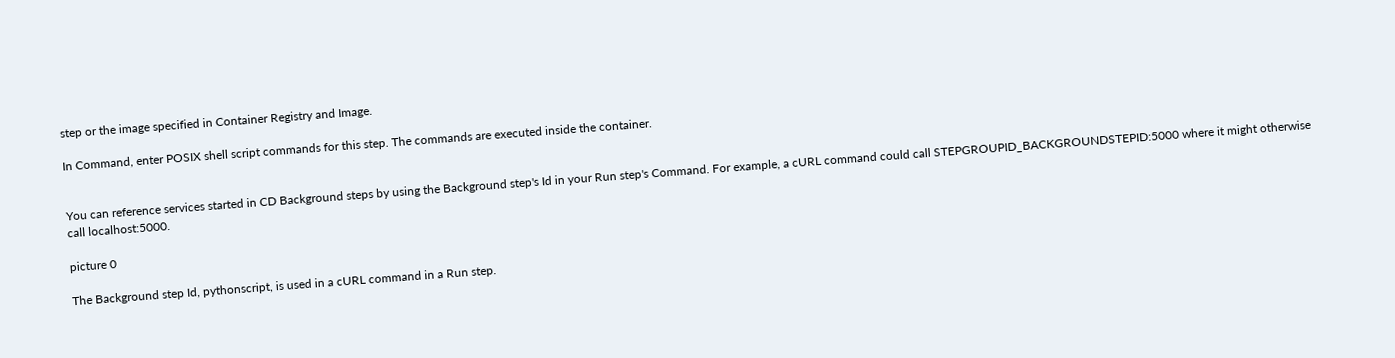step or the image specified in Container Registry and Image.

In Command, enter POSIX shell script commands for this step. The commands are executed inside the container.


You can reference services started in CD Background steps by using the Background step's Id in your Run step's Command. For example, a cURL command could call STEPGROUPID_BACKGROUNDSTEPID:5000 where it might otherwise call localhost:5000.

picture 0

The Background step Id, pythonscript, is used in a cURL command in a Run step.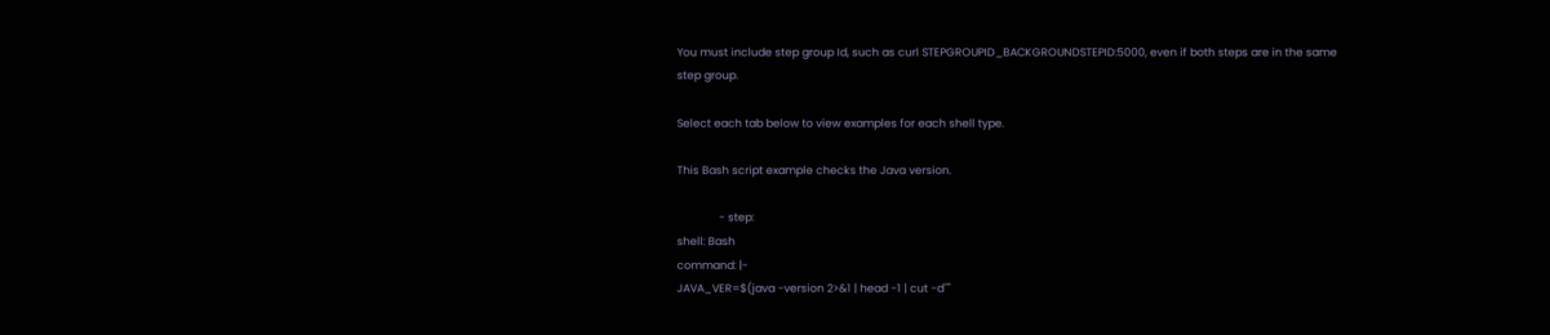You must include step group Id, such as curl STEPGROUPID_BACKGROUNDSTEPID:5000, even if both steps are in the same step group.

Select each tab below to view examples for each shell type.

This Bash script example checks the Java version.

              - step:
shell: Bash
command: |-
JAVA_VER=$(java -version 2>&1 | head -1 | cut -d'"'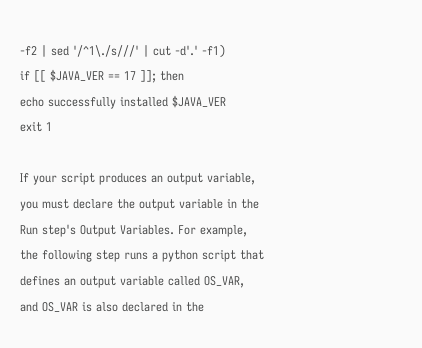-f2 | sed '/^1\./s///' | cut -d'.' -f1)
if [[ $JAVA_VER == 17 ]]; then
echo successfully installed $JAVA_VER
exit 1

If your script produces an output variable, you must declare the output variable in the Run step's Output Variables. For example, the following step runs a python script that defines an output variable called OS_VAR, and OS_VAR is also declared in the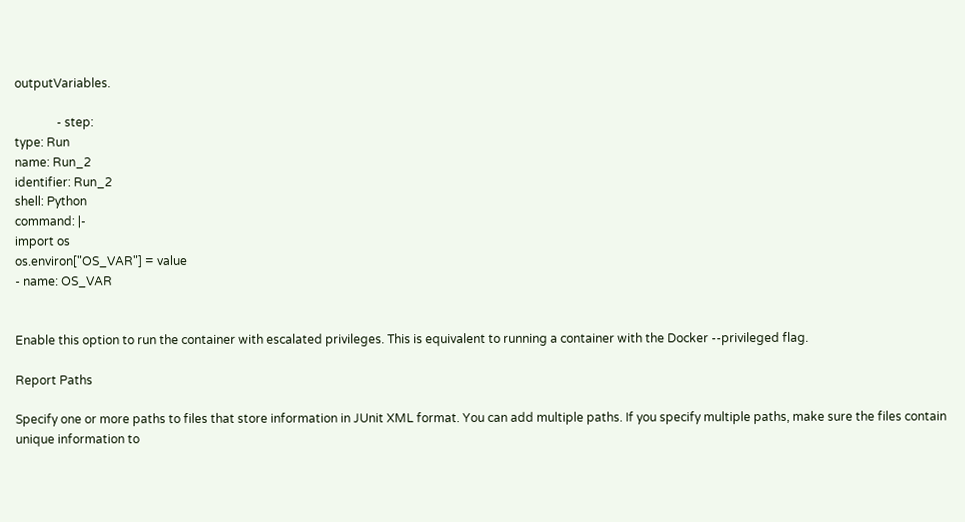outputVariables.

              - step:
type: Run
name: Run_2
identifier: Run_2
shell: Python
command: |-
import os
os.environ["OS_VAR"] = value
- name: OS_VAR


Enable this option to run the container with escalated privileges. This is equivalent to running a container with the Docker --privileged flag.

Report Paths

Specify one or more paths to files that store information in JUnit XML format. You can add multiple paths. If you specify multiple paths, make sure the files contain unique information to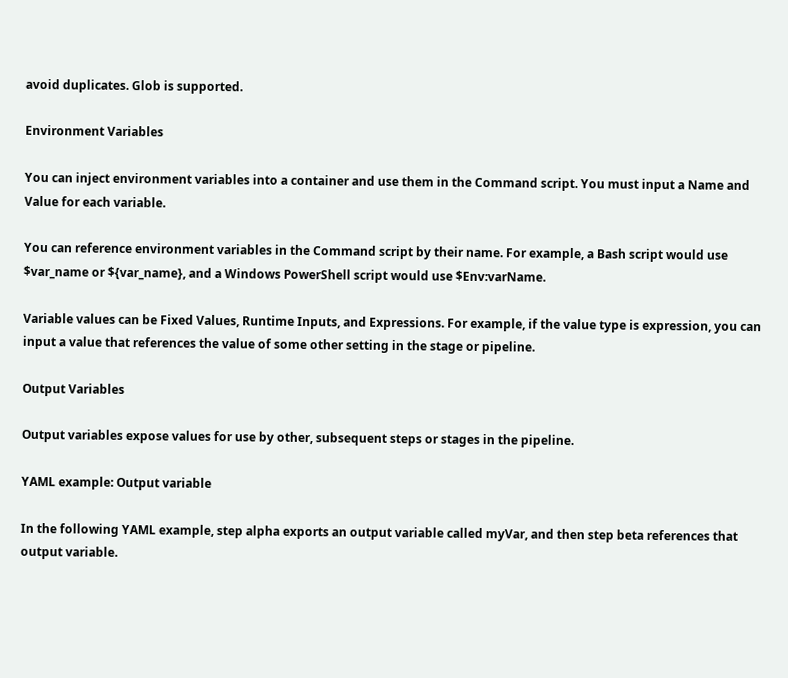avoid duplicates. Glob is supported.

Environment Variables

You can inject environment variables into a container and use them in the Command script. You must input a Name and Value for each variable.

You can reference environment variables in the Command script by their name. For example, a Bash script would use $var_name or ${var_name}, and a Windows PowerShell script would use $Env:varName.

Variable values can be Fixed Values, Runtime Inputs, and Expressions. For example, if the value type is expression, you can input a value that references the value of some other setting in the stage or pipeline.

Output Variables

Output variables expose values for use by other, subsequent steps or stages in the pipeline.

YAML example: Output variable

In the following YAML example, step alpha exports an output variable called myVar, and then step beta references that output variable.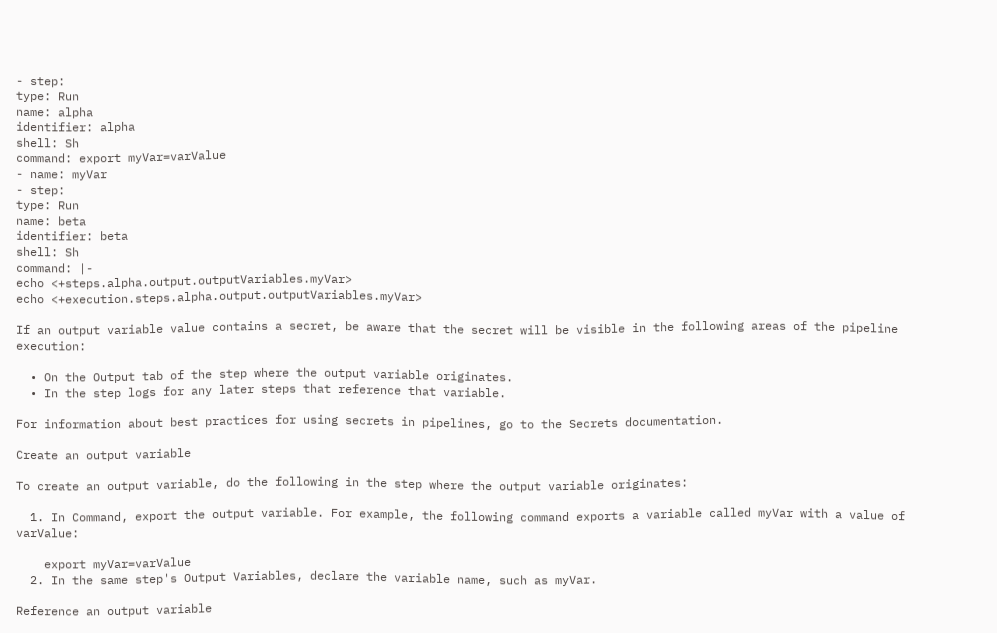- step:
type: Run
name: alpha
identifier: alpha
shell: Sh
command: export myVar=varValue
- name: myVar
- step:
type: Run
name: beta
identifier: beta
shell: Sh
command: |-
echo <+steps.alpha.output.outputVariables.myVar>
echo <+execution.steps.alpha.output.outputVariables.myVar>

If an output variable value contains a secret, be aware that the secret will be visible in the following areas of the pipeline execution:

  • On the Output tab of the step where the output variable originates.
  • In the step logs for any later steps that reference that variable.

For information about best practices for using secrets in pipelines, go to the Secrets documentation.

Create an output variable

To create an output variable, do the following in the step where the output variable originates:

  1. In Command, export the output variable. For example, the following command exports a variable called myVar with a value of varValue:

    export myVar=varValue
  2. In the same step's Output Variables, declare the variable name, such as myVar.

Reference an output variable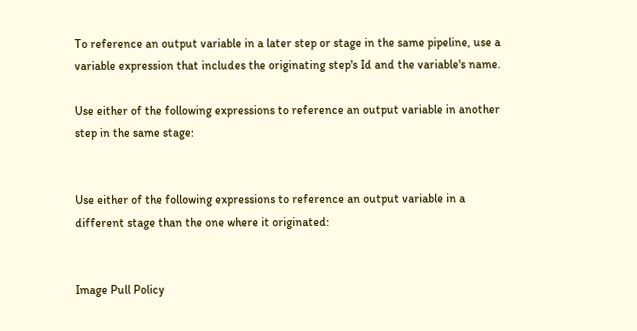To reference an output variable in a later step or stage in the same pipeline, use a variable expression that includes the originating step's Id and the variable's name.

Use either of the following expressions to reference an output variable in another step in the same stage:


Use either of the following expressions to reference an output variable in a different stage than the one where it originated:


Image Pull Policy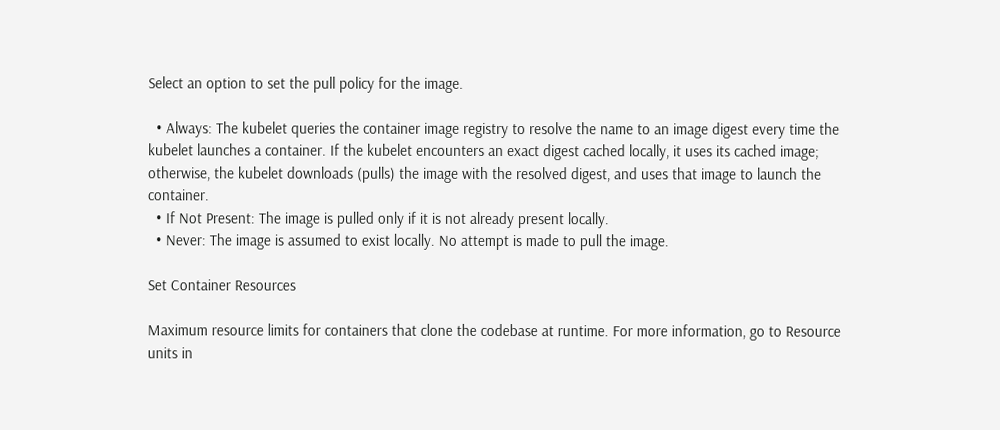Select an option to set the pull policy for the image.

  • Always: The kubelet queries the container image registry to resolve the name to an image digest every time the kubelet launches a container. If the kubelet encounters an exact digest cached locally, it uses its cached image; otherwise, the kubelet downloads (pulls) the image with the resolved digest, and uses that image to launch the container.
  • If Not Present: The image is pulled only if it is not already present locally.
  • Never: The image is assumed to exist locally. No attempt is made to pull the image.

Set Container Resources

Maximum resource limits for containers that clone the codebase at runtime. For more information, go to Resource units in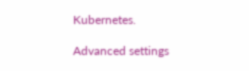Kubernetes.

Advanced settings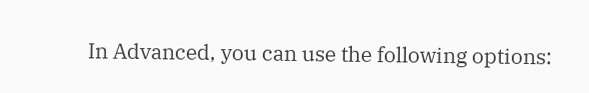In Advanced, you can use the following options: